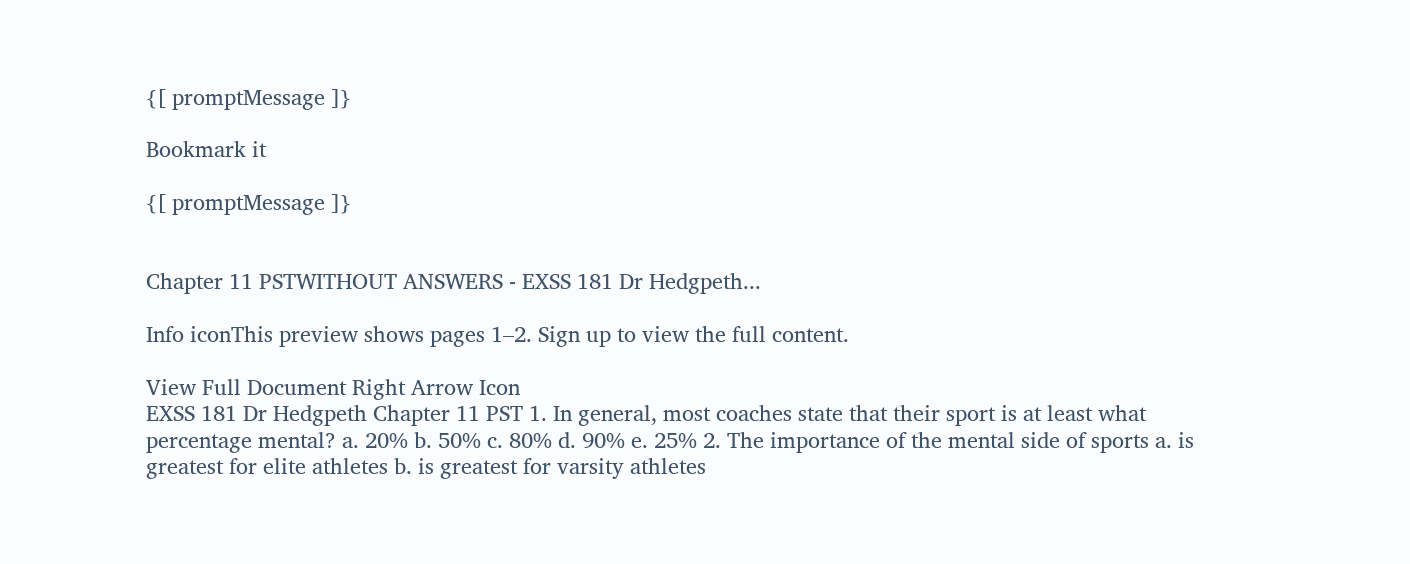{[ promptMessage ]}

Bookmark it

{[ promptMessage ]}


Chapter 11 PSTWITHOUT ANSWERS - EXSS 181 Dr Hedgpeth...

Info iconThis preview shows pages 1–2. Sign up to view the full content.

View Full Document Right Arrow Icon
EXSS 181 Dr Hedgpeth Chapter 11 PST 1. In general, most coaches state that their sport is at least what percentage mental? a. 20% b. 50% c. 80% d. 90% e. 25% 2. The importance of the mental side of sports a. is greatest for elite athletes b. is greatest for varsity athletes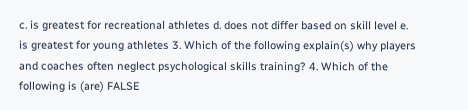c. is greatest for recreational athletes d. does not differ based on skill level e. is greatest for young athletes 3. Which of the following explain(s) why players and coaches often neglect psychological skills training? 4. Which of the following is (are) FALSE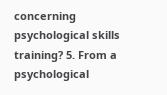concerning psychological skills training? 5. From a psychological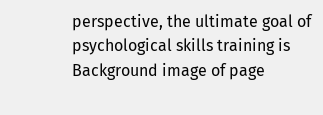perspective, the ultimate goal of psychological skills training is
Background image of page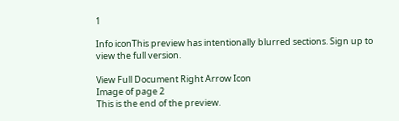1

Info iconThis preview has intentionally blurred sections. Sign up to view the full version.

View Full Document Right Arrow Icon
Image of page 2
This is the end of the preview.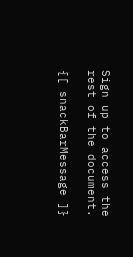Sign up to access the rest of the document.

{[ snackBarMessage ]}